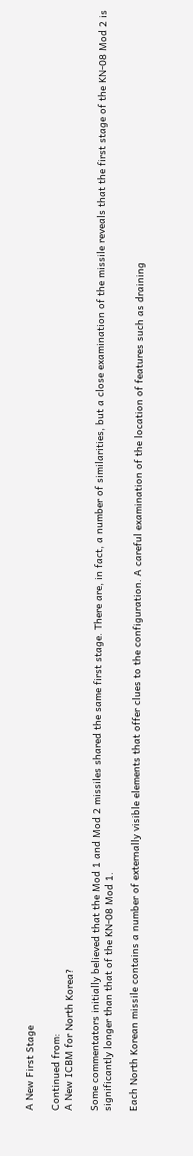A New First Stage

Continued from:
A New ICBM for North Korea?

Some commentators initially believed that the Mod 1 and Mod 2 missiles shared the same first stage. There are, in fact, a number of similarities, but a close examination of the missile reveals that the first stage of the KN-08 Mod 2 is significantly longer than that of the KN-08 Mod 1.

Each North Korean missile contains a number of externally visible elements that offer clues to the configuration. A careful examination of the location of features such as draining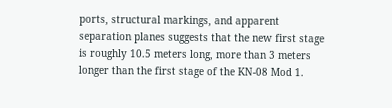ports, structural markings, and apparent separation planes suggests that the new first stage is roughly 10.5 meters long, more than 3 meters longer than the first stage of the KN-08 Mod 1.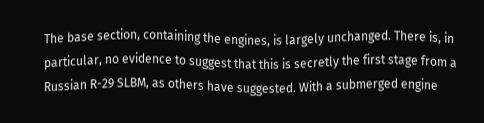The base section, containing the engines, is largely unchanged. There is, in particular, no evidence to suggest that this is secretly the first stage from a Russian R-29 SLBM, as others have suggested. With a submerged engine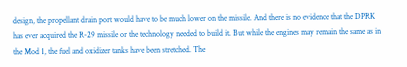design, the propellant drain port would have to be much lower on the missile. And there is no evidence that the DPRK has ever acquired the R-29 missile or the technology needed to build it. But while the engines may remain the same as in the Mod 1, the fuel and oxidizer tanks have been stretched. The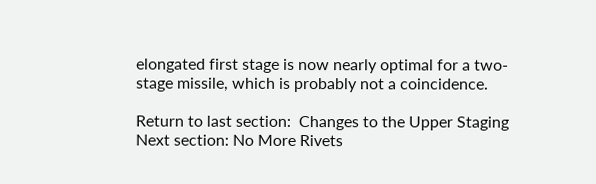elongated first stage is now nearly optimal for a two-stage missile, which is probably not a coincidence.

Return to last section:  Changes to the Upper Staging
Next section: No More Rivets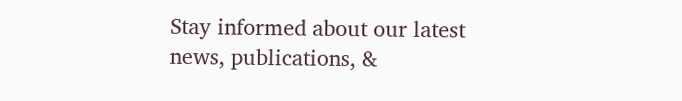Stay informed about our latest
news, publications, &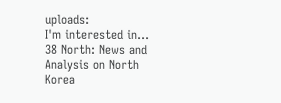uploads:
I'm interested in...
38 North: News and Analysis on North Korea